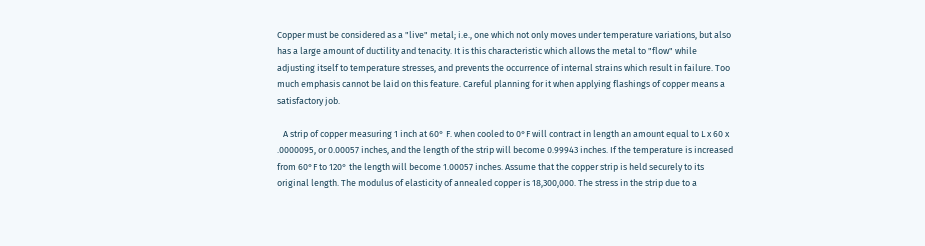Copper must be considered as a "live" metal; i.e., one which not only moves under temperature variations, but also has a large amount of ductility and tenacity. It is this characteristic which allows the metal to "flow" while adjusting itself to temperature stresses, and prevents the occurrence of internal strains which result in failure. Too much emphasis cannot be laid on this feature. Careful planning for it when applying flashings of copper means a satisfactory job.

   A strip of copper measuring 1 inch at 60° F. when cooled to 0°F will contract in length an amount equal to L x 60 x .0000095, or 0.00057 inches, and the length of the strip will become 0.99943 inches. If the temperature is increased from 60°F to 120° the length will become 1.00057 inches. Assume that the copper strip is held securely to its original length. The modulus of elasticity of annealed copper is 18,300,000. The stress in the strip due to a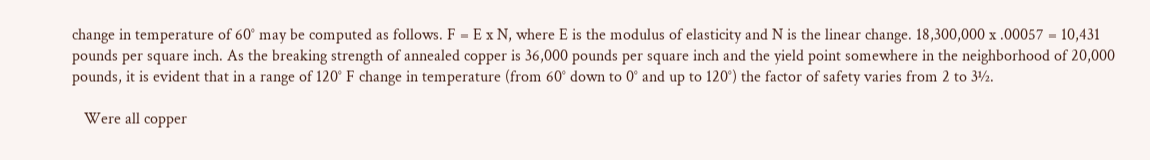change in temperature of 60° may be computed as follows. F = E x N, where E is the modulus of elasticity and N is the linear change. 18,300,000 x .00057 = 10,431 pounds per square inch. As the breaking strength of annealed copper is 36,000 pounds per square inch and the yield point somewhere in the neighborhood of 20,000 pounds, it is evident that in a range of 120° F change in temperature (from 60° down to 0° and up to 120°) the factor of safety varies from 2 to 3½.

   Were all copper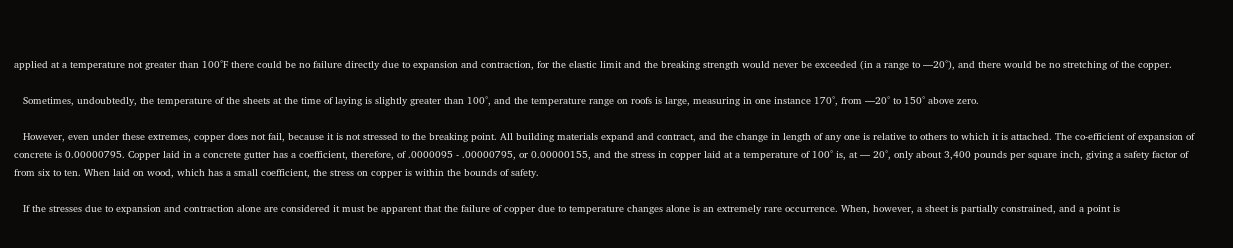applied at a temperature not greater than 100°F there could be no failure directly due to expansion and contraction, for the elastic limit and the breaking strength would never be exceeded (in a range to —20°), and there would be no stretching of the copper.

   Sometimes, undoubtedly, the temperature of the sheets at the time of laying is slightly greater than 100°, and the temperature range on roofs is large, measuring in one instance 170°, from —20° to 150° above zero.

   However, even under these extremes, copper does not fail, because it is not stressed to the breaking point. All building materials expand and contract, and the change in length of any one is relative to others to which it is attached. The co-efficient of expansion of concrete is 0.00000795. Copper laid in a concrete gutter has a coefficient, therefore, of .0000095 - .00000795, or 0.00000155, and the stress in copper laid at a temperature of 100° is, at — 20°, only about 3,400 pounds per square inch, giving a safety factor of from six to ten. When laid on wood, which has a small coefficient, the stress on copper is within the bounds of safety.

   If the stresses due to expansion and contraction alone are considered it must be apparent that the failure of copper due to temperature changes alone is an extremely rare occurrence. When, however, a sheet is partially constrained, and a point is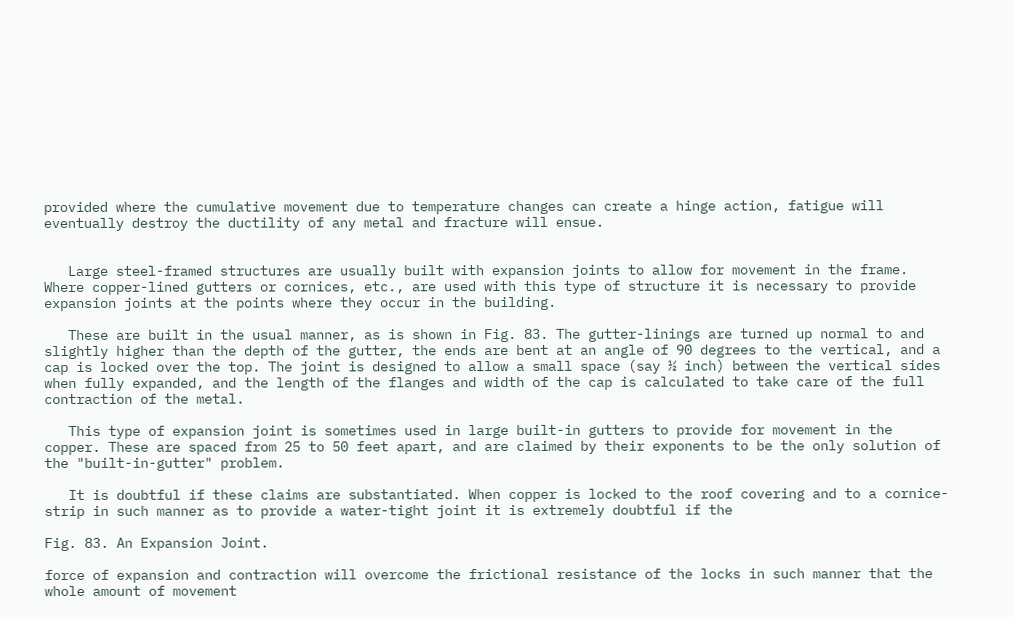provided where the cumulative movement due to temperature changes can create a hinge action, fatigue will eventually destroy the ductility of any metal and fracture will ensue.


   Large steel-framed structures are usually built with expansion joints to allow for movement in the frame. Where copper-lined gutters or cornices, etc., are used with this type of structure it is necessary to provide expansion joints at the points where they occur in the building.

   These are built in the usual manner, as is shown in Fig. 83. The gutter-linings are turned up normal to and slightly higher than the depth of the gutter, the ends are bent at an angle of 90 degrees to the vertical, and a cap is locked over the top. The joint is designed to allow a small space (say ½ inch) between the vertical sides when fully expanded, and the length of the flanges and width of the cap is calculated to take care of the full contraction of the metal.

   This type of expansion joint is sometimes used in large built-in gutters to provide for movement in the copper. These are spaced from 25 to 50 feet apart, and are claimed by their exponents to be the only solution of the "built-in-gutter" problem.

   It is doubtful if these claims are substantiated. When copper is locked to the roof covering and to a cornice-strip in such manner as to provide a water-tight joint it is extremely doubtful if the

Fig. 83. An Expansion Joint.

force of expansion and contraction will overcome the frictional resistance of the locks in such manner that the whole amount of movement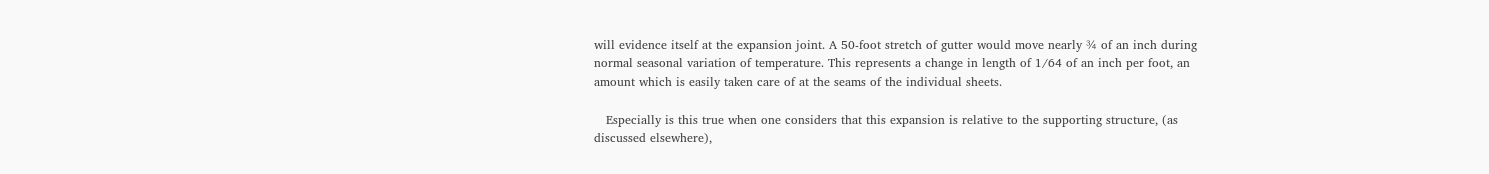will evidence itself at the expansion joint. A 50-foot stretch of gutter would move nearly ¾ of an inch during normal seasonal variation of temperature. This represents a change in length of 1/64 of an inch per foot, an amount which is easily taken care of at the seams of the individual sheets.

   Especially is this true when one considers that this expansion is relative to the supporting structure, (as discussed elsewhere),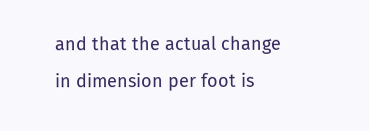and that the actual change in dimension per foot is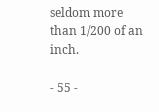seldom more than 1/200 of an inch.

- 55 -